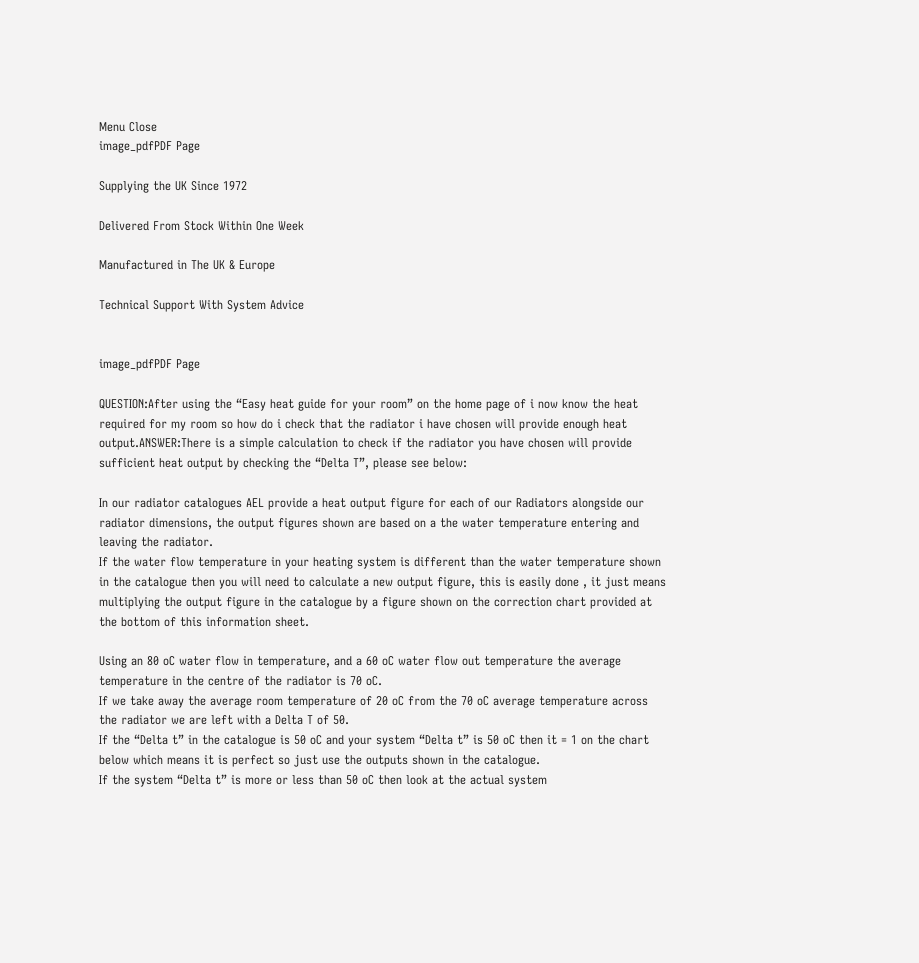Menu Close
image_pdfPDF Page

Supplying the UK Since 1972

Delivered From Stock Within One Week

Manufactured in The UK & Europe

Technical Support With System Advice


image_pdfPDF Page

QUESTION:After using the “Easy heat guide for your room” on the home page of i now know the heat required for my room so how do i check that the radiator i have chosen will provide enough heat output.ANSWER:There is a simple calculation to check if the radiator you have chosen will provide sufficient heat output by checking the “Delta T”, please see below:

In our radiator catalogues AEL provide a heat output figure for each of our Radiators alongside our radiator dimensions, the output figures shown are based on a the water temperature entering and leaving the radiator.
If the water flow temperature in your heating system is different than the water temperature shown in the catalogue then you will need to calculate a new output figure, this is easily done , it just means multiplying the output figure in the catalogue by a figure shown on the correction chart provided at the bottom of this information sheet.

Using an 80 oC water flow in temperature, and a 60 oC water flow out temperature the average temperature in the centre of the radiator is 70 oC.
If we take away the average room temperature of 20 oC from the 70 oC average temperature across the radiator we are left with a Delta T of 50.
If the “Delta t” in the catalogue is 50 oC and your system “Delta t” is 50 oC then it = 1 on the chart below which means it is perfect so just use the outputs shown in the catalogue.
If the system “Delta t” is more or less than 50 oC then look at the actual system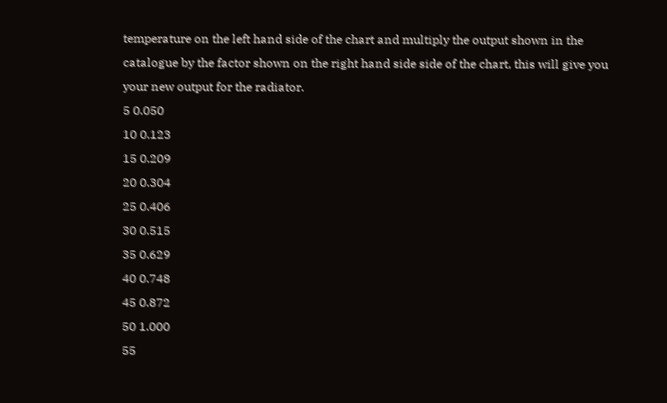temperature on the left hand side of the chart and multiply the output shown in the catalogue by the factor shown on the right hand side side of the chart, this will give you your new output for the radiator.
5 0.050
10 0.123
15 0.209
20 0.304
25 0.406
30 0.515
35 0.629
40 0.748
45 0.872
50 1.000
55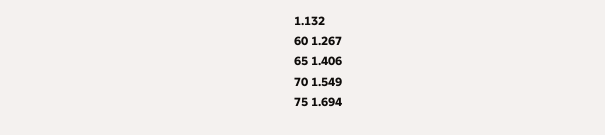1.132
60 1.267
65 1.406
70 1.549
75 1.694